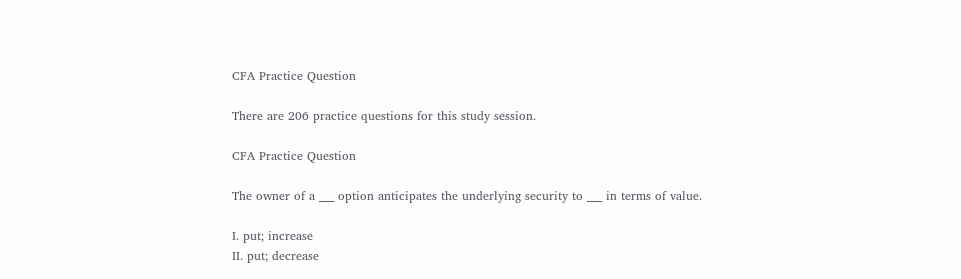CFA Practice Question

There are 206 practice questions for this study session.

CFA Practice Question

The owner of a ___ option anticipates the underlying security to ___ in terms of value.

I. put; increase
II. put; decrease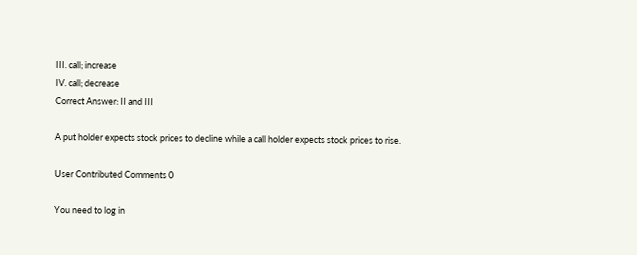III. call; increase
IV. call; decrease
Correct Answer: II and III

A put holder expects stock prices to decline while a call holder expects stock prices to rise.

User Contributed Comments 0

You need to log in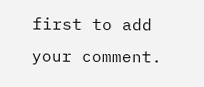first to add your comment.